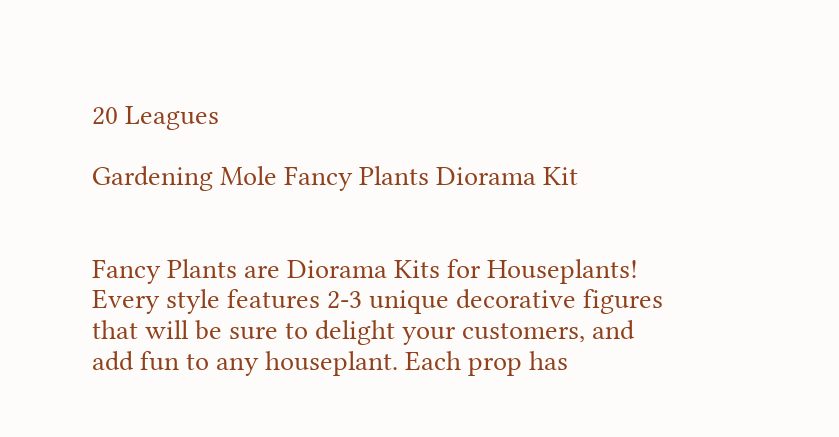20 Leagues

Gardening Mole Fancy Plants Diorama Kit


Fancy Plants are Diorama Kits for Houseplants! Every style features 2-3 unique decorative figures that will be sure to delight your customers, and add fun to any houseplant. Each prop has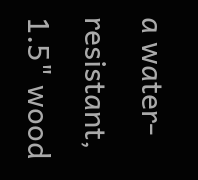a water-resistant, 1.5" wood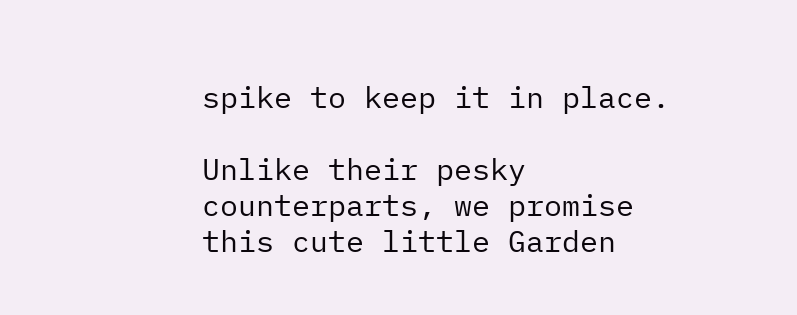spike to keep it in place.

Unlike their pesky counterparts, we promise this cute little Garden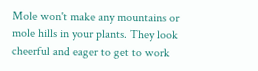Mole won't make any mountains or mole hills in your plants. They look cheerful and eager to get to work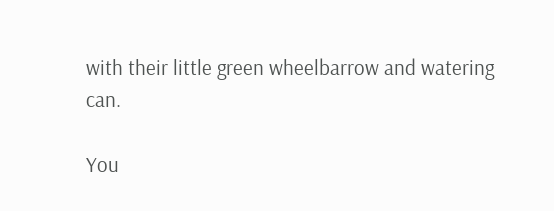with their little green wheelbarrow and watering can.

You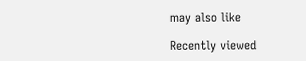may also like

Recently viewed